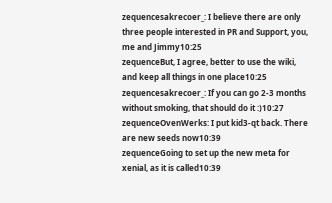zequencesakrecoer_: I believe there are only three people interested in PR and Support, you, me and Jimmy10:25
zequenceBut, I agree, better to use the wiki, and keep all things in one place10:25
zequencesakrecoer_: If you can go 2-3 months without smoking, that should do it :)10:27
zequenceOvenWerks: I put kid3-qt back. There are new seeds now10:39
zequenceGoing to set up the new meta for xenial, as it is called10:39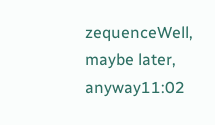zequenceWell, maybe later, anyway11:02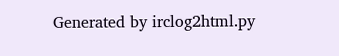Generated by irclog2html.py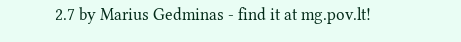2.7 by Marius Gedminas - find it at mg.pov.lt!